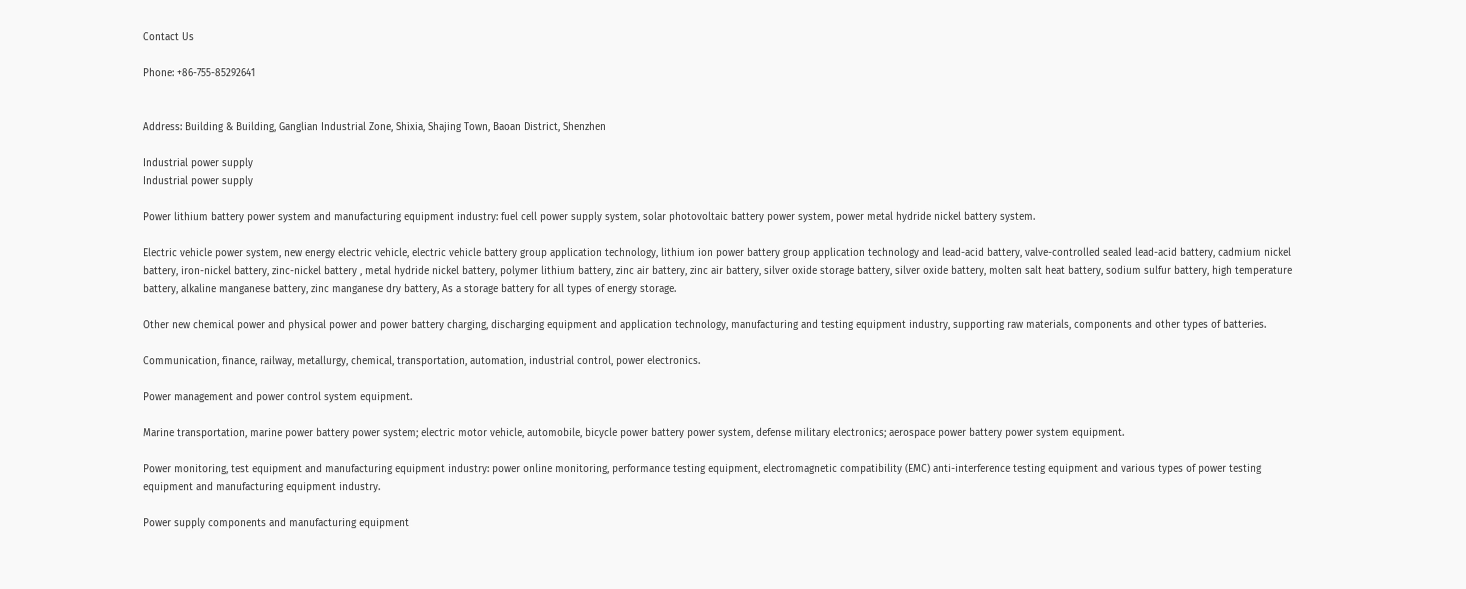Contact Us

Phone: +86-755-85292641


Address: Building & Building, Ganglian Industrial Zone, Shixia, Shajing Town, Baoan District, Shenzhen

Industrial power supply
Industrial power supply

Power lithium battery power system and manufacturing equipment industry: fuel cell power supply system, solar photovoltaic battery power system, power metal hydride nickel battery system.

Electric vehicle power system, new energy electric vehicle, electric vehicle battery group application technology, lithium ion power battery group application technology and lead-acid battery, valve-controlled sealed lead-acid battery, cadmium nickel battery, iron-nickel battery, zinc-nickel battery , metal hydride nickel battery, polymer lithium battery, zinc air battery, zinc air battery, silver oxide storage battery, silver oxide battery, molten salt heat battery, sodium sulfur battery, high temperature battery, alkaline manganese battery, zinc manganese dry battery, As a storage battery for all types of energy storage.

Other new chemical power and physical power and power battery charging, discharging equipment and application technology, manufacturing and testing equipment industry, supporting raw materials, components and other types of batteries.

Communication, finance, railway, metallurgy, chemical, transportation, automation, industrial control, power electronics.

Power management and power control system equipment.

Marine transportation, marine power battery power system; electric motor vehicle, automobile, bicycle power battery power system, defense military electronics; aerospace power battery power system equipment.

Power monitoring, test equipment and manufacturing equipment industry: power online monitoring, performance testing equipment, electromagnetic compatibility (EMC) anti-interference testing equipment and various types of power testing equipment and manufacturing equipment industry.

Power supply components and manufacturing equipment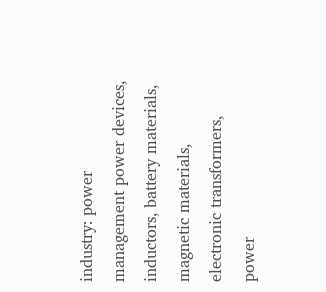industry: power management power devices, inductors, battery materials, magnetic materials, electronic transformers, power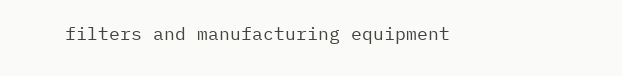filters and manufacturing equipment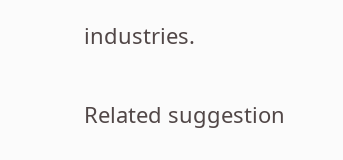industries.

Related suggestion